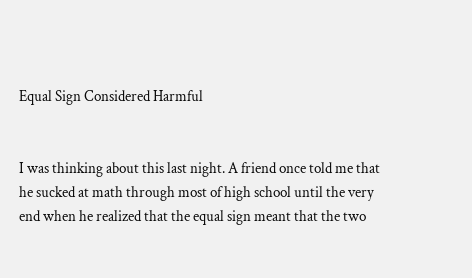Equal Sign Considered Harmful


I was thinking about this last night. A friend once told me that he sucked at math through most of high school until the very end when he realized that the equal sign meant that the two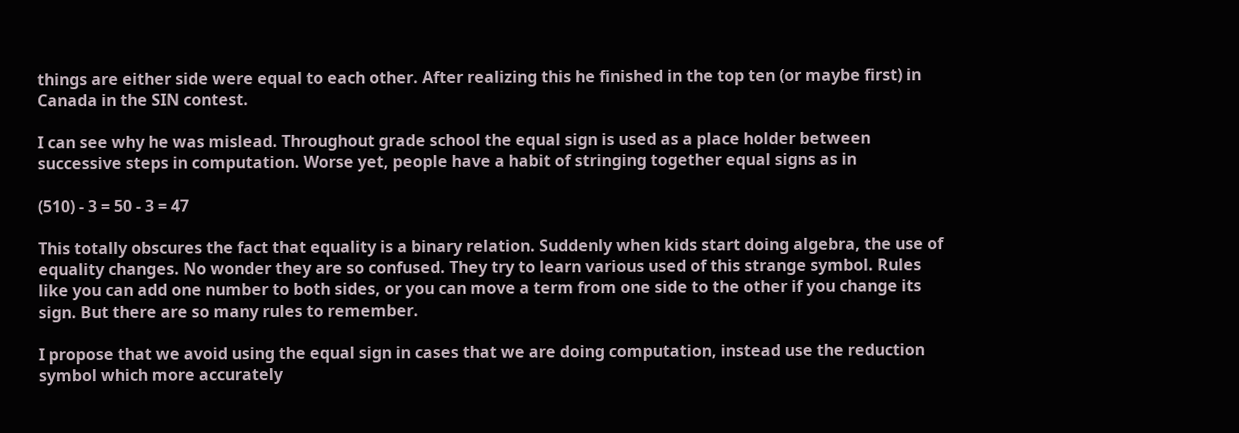things are either side were equal to each other. After realizing this he finished in the top ten (or maybe first) in Canada in the SIN contest.

I can see why he was mislead. Throughout grade school the equal sign is used as a place holder between successive steps in computation. Worse yet, people have a habit of stringing together equal signs as in

(510) - 3 = 50 - 3 = 47

This totally obscures the fact that equality is a binary relation. Suddenly when kids start doing algebra, the use of equality changes. No wonder they are so confused. They try to learn various used of this strange symbol. Rules like you can add one number to both sides, or you can move a term from one side to the other if you change its sign. But there are so many rules to remember.

I propose that we avoid using the equal sign in cases that we are doing computation, instead use the reduction symbol which more accurately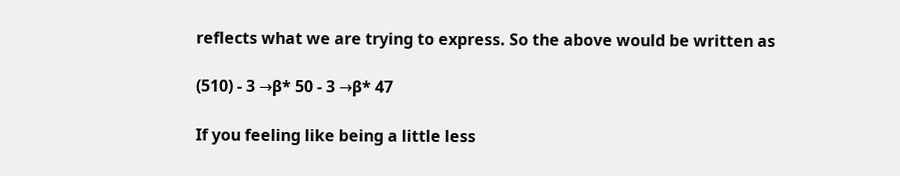reflects what we are trying to express. So the above would be written as

(510) - 3 →β* 50 - 3 →β* 47

If you feeling like being a little less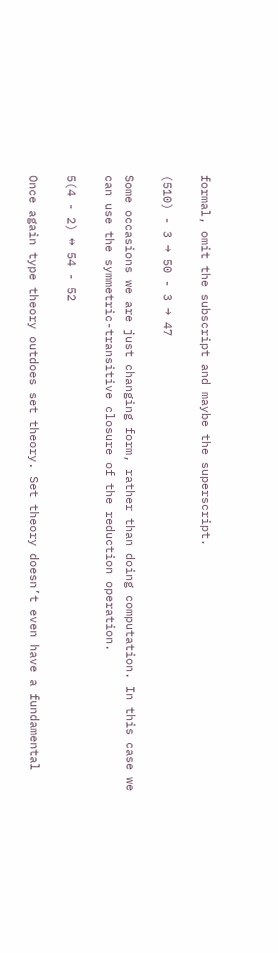formal, omit the subscript and maybe the superscript.

(510) - 3 → 50 - 3 → 47

Some occasions we are just changing form, rather than doing computation. In this case we can use the symmetric-transitive closure of the reduction operation.

5(4 - 2) ↔ 54 - 52

Once again type theory outdoes set theory. Set theory doesn’t even have a fundamental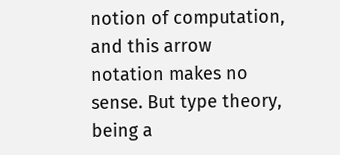notion of computation, and this arrow notation makes no sense. But type theory, being a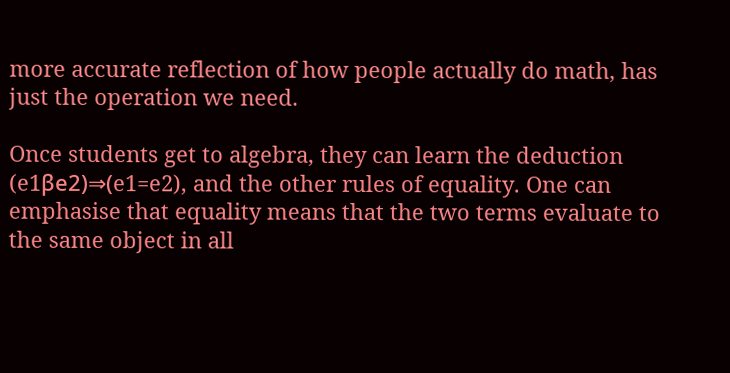more accurate reflection of how people actually do math, has just the operation we need.

Once students get to algebra, they can learn the deduction (e1βe2)⇒(e1=e2), and the other rules of equality. One can emphasise that equality means that the two terms evaluate to the same object in all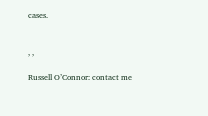cases.


, ,

Russell O’Connor: contact me